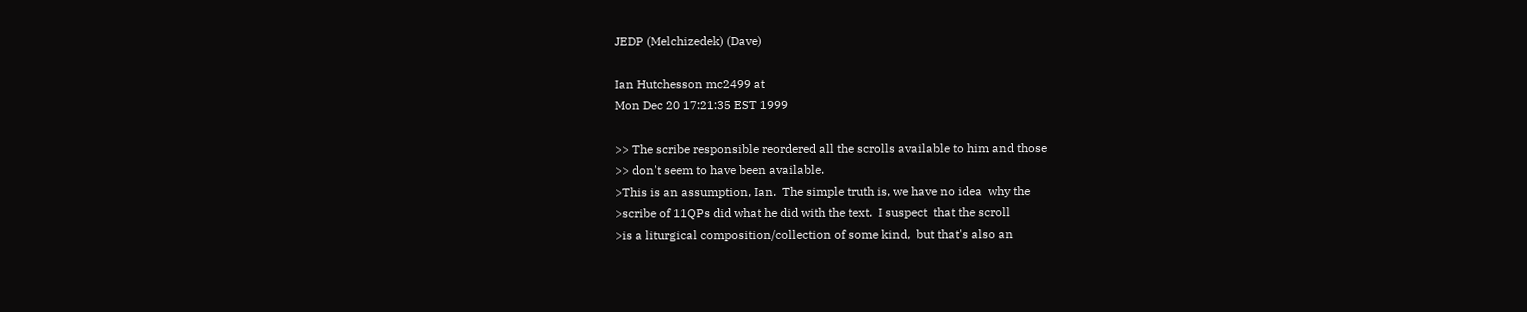JEDP (Melchizedek) (Dave)

Ian Hutchesson mc2499 at
Mon Dec 20 17:21:35 EST 1999

>> The scribe responsible reordered all the scrolls available to him and those
>> don't seem to have been available.
>This is an assumption, Ian.  The simple truth is, we have no idea  why the
>scribe of 11QPs did what he did with the text.  I suspect  that the scroll
>is a liturgical composition/collection of some kind,  but that's also an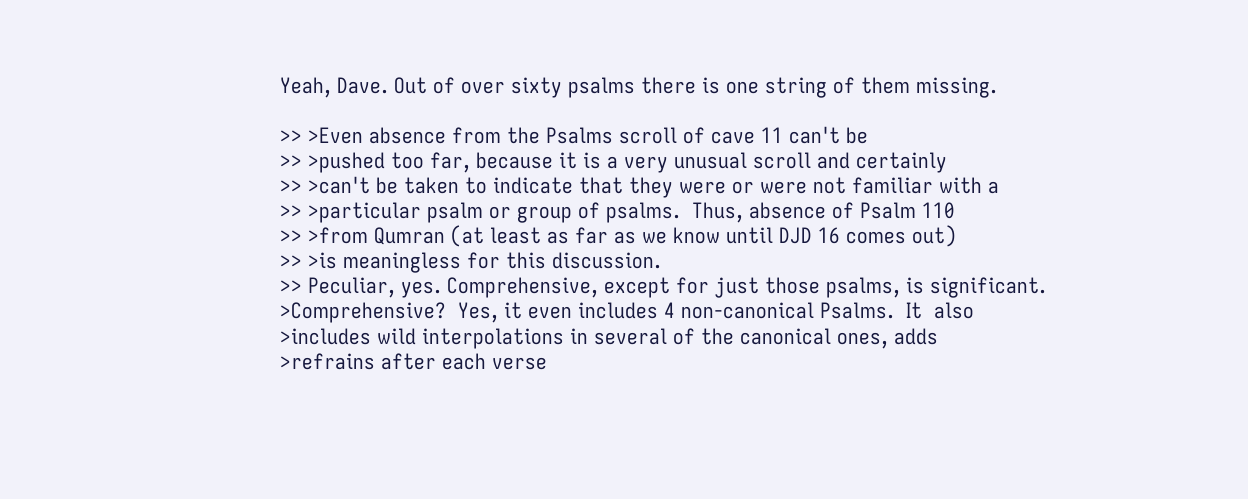Yeah, Dave. Out of over sixty psalms there is one string of them missing.

>> >Even absence from the Psalms scroll of cave 11 can't be
>> >pushed too far, because it is a very unusual scroll and certainly
>> >can't be taken to indicate that they were or were not familiar with a
>> >particular psalm or group of psalms.  Thus, absence of Psalm 110
>> >from Qumran (at least as far as we know until DJD 16 comes out)
>> >is meaningless for this discussion.
>> Peculiar, yes. Comprehensive, except for just those psalms, is significant.
>Comprehensive?  Yes, it even includes 4 non-canonical Psalms.  It  also
>includes wild interpolations in several of the canonical ones, adds
>refrains after each verse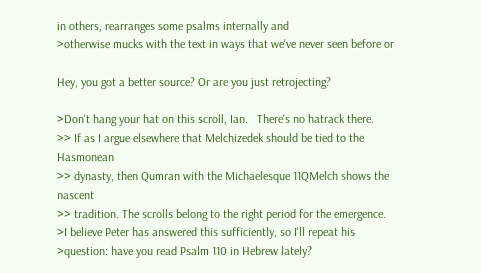in others, rearranges some psalms internally and
>otherwise mucks with the text in ways that we've never seen before or

Hey, you got a better source? Or are you just retrojecting?

>Don't hang your hat on this scroll, Ian.   There's no hatrack there.
>> If as I argue elsewhere that Melchizedek should be tied to the Hasmonean
>> dynasty, then Qumran with the Michaelesque 11QMelch shows the nascent
>> tradition. The scrolls belong to the right period for the emergence.
>I believe Peter has answered this sufficiently, so I'll repeat his
>question: have you read Psalm 110 in Hebrew lately?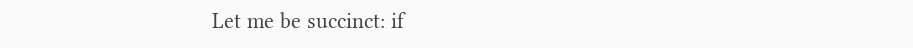Let me be succinct: if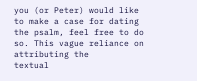you (or Peter) would like to make a case for dating
the psalm, feel free to do so. This vague reliance on attributing the
textual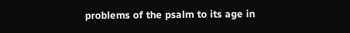problems of the psalm to its age in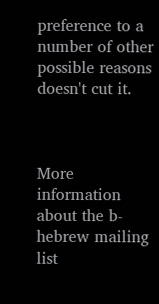preference to a number of other
possible reasons doesn't cut it.



More information about the b-hebrew mailing list